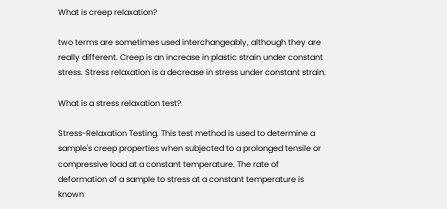What is creep relaxation?

two terms are sometimes used interchangeably, although they are really different. Creep is an increase in plastic strain under constant stress. Stress relaxation is a decrease in stress under constant strain.

What is a stress relaxation test?

Stress-Relaxation Testing. This test method is used to determine a sample's creep properties when subjected to a prolonged tensile or compressive load at a constant temperature. The rate of deformation of a sample to stress at a constant temperature is known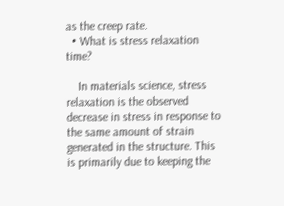as the creep rate.
  • What is stress relaxation time?

    In materials science, stress relaxation is the observed decrease in stress in response to the same amount of strain generated in the structure. This is primarily due to keeping the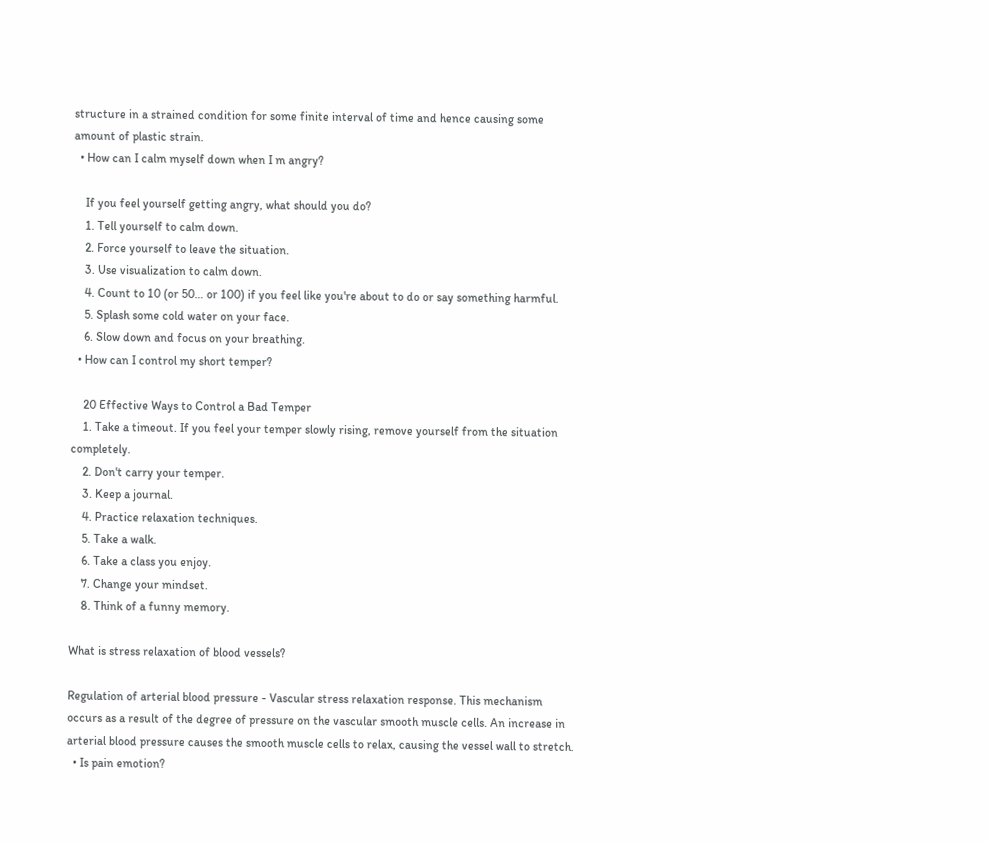structure in a strained condition for some finite interval of time and hence causing some amount of plastic strain.
  • How can I calm myself down when I m angry?

    If you feel yourself getting angry, what should you do?
    1. Tell yourself to calm down.
    2. Force yourself to leave the situation.
    3. Use visualization to calm down.
    4. Count to 10 (or 50… or 100) if you feel like you're about to do or say something harmful.
    5. Splash some cold water on your face.
    6. Slow down and focus on your breathing.
  • How can I control my short temper?

    20 Effective Ways to Control a Bad Temper
    1. Take a timeout. If you feel your temper slowly rising, remove yourself from the situation completely.
    2. Don't carry your temper.
    3. Keep a journal.
    4. Practice relaxation techniques.
    5. Take a walk.
    6. Take a class you enjoy.
    7. Change your mindset.
    8. Think of a funny memory.

What is stress relaxation of blood vessels?

Regulation of arterial blood pressure - Vascular stress relaxation response. This mechanism occurs as a result of the degree of pressure on the vascular smooth muscle cells. An increase in arterial blood pressure causes the smooth muscle cells to relax, causing the vessel wall to stretch.
  • Is pain emotion?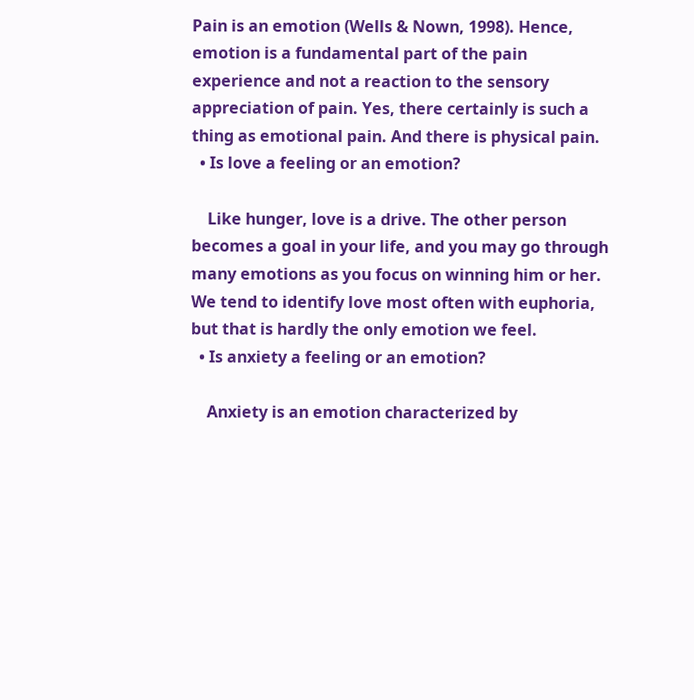Pain is an emotion (Wells & Nown, 1998). Hence, emotion is a fundamental part of the pain experience and not a reaction to the sensory appreciation of pain. Yes, there certainly is such a thing as emotional pain. And there is physical pain.
  • Is love a feeling or an emotion?

    Like hunger, love is a drive. The other person becomes a goal in your life, and you may go through many emotions as you focus on winning him or her. We tend to identify love most often with euphoria, but that is hardly the only emotion we feel.
  • Is anxiety a feeling or an emotion?

    Anxiety is an emotion characterized by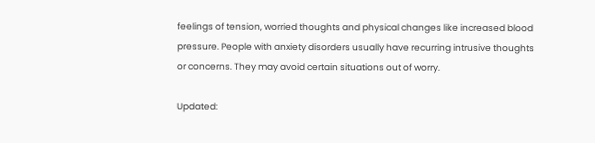feelings of tension, worried thoughts and physical changes like increased blood pressure. People with anxiety disorders usually have recurring intrusive thoughts or concerns. They may avoid certain situations out of worry.

Updated: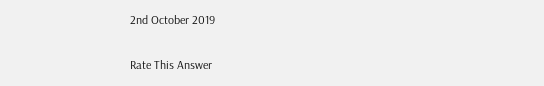2nd October 2019

Rate This Answer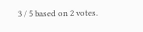3 / 5 based on 2 votes.